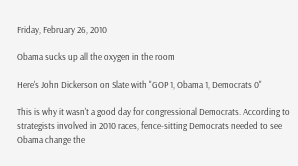Friday, February 26, 2010

Obama sucks up all the oxygen in the room

Here's John Dickerson on Slate with "GOP 1, Obama 1, Democrats 0"

This is why it wasn't a good day for congressional Democrats. According to strategists involved in 2010 races, fence-sitting Democrats needed to see Obama change the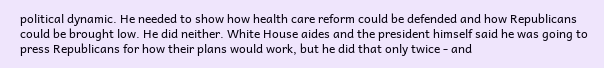political dynamic. He needed to show how health care reform could be defended and how Republicans could be brought low. He did neither. White House aides and the president himself said he was going to press Republicans for how their plans would work, but he did that only twice - and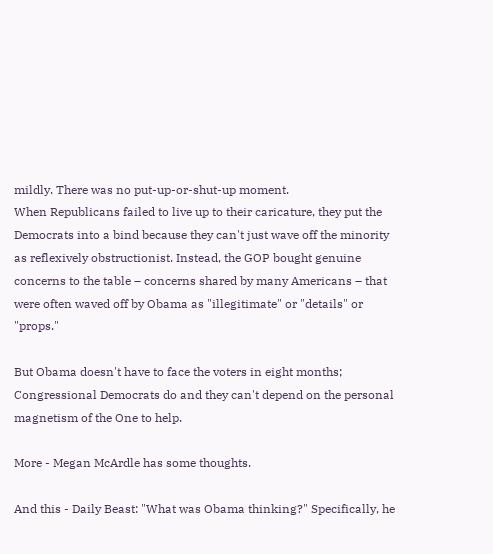mildly. There was no put-up-or-shut-up moment.
When Republicans failed to live up to their caricature, they put the Democrats into a bind because they can't just wave off the minority as reflexively obstructionist. Instead, the GOP bought genuine concerns to the table – concerns shared by many Americans – that were often waved off by Obama as "illegitimate" or "details" or "props."

But Obama doesn't have to face the voters in eight months; Congressional Democrats do and they can't depend on the personal magnetism of the One to help.

More - Megan McArdle has some thoughts.

And this - Daily Beast: "What was Obama thinking?" Specifically, he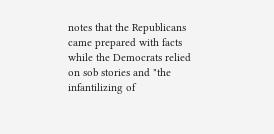notes that the Republicans came prepared with facts while the Democrats relied on sob stories and "the infantilizing of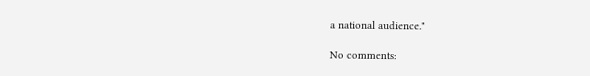a national audience."

No comments: